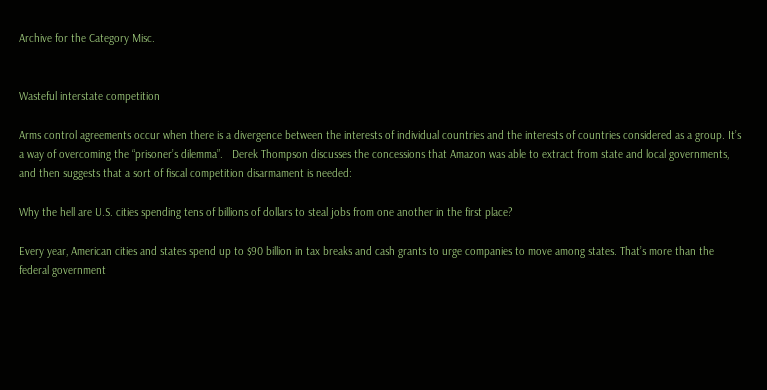Archive for the Category Misc.


Wasteful interstate competition

Arms control agreements occur when there is a divergence between the interests of individual countries and the interests of countries considered as a group. It’s a way of overcoming the “prisoner’s dilemma”.   Derek Thompson discusses the concessions that Amazon was able to extract from state and local governments, and then suggests that a sort of fiscal competition disarmament is needed:

Why the hell are U.S. cities spending tens of billions of dollars to steal jobs from one another in the first place?

Every year, American cities and states spend up to $90 billion in tax breaks and cash grants to urge companies to move among states. That’s more than the federal government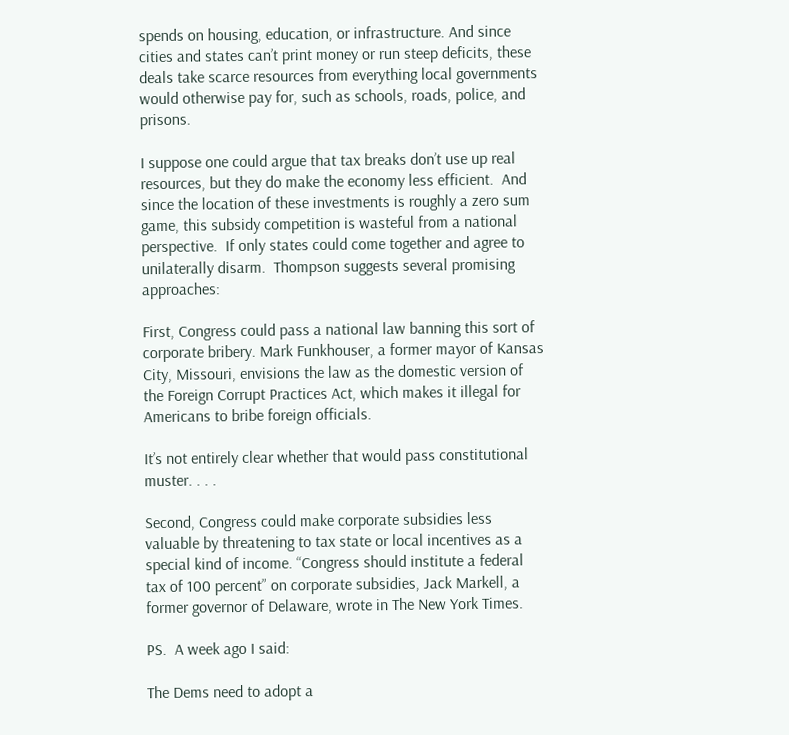spends on housing, education, or infrastructure. And since cities and states can’t print money or run steep deficits, these deals take scarce resources from everything local governments would otherwise pay for, such as schools, roads, police, and prisons.

I suppose one could argue that tax breaks don’t use up real resources, but they do make the economy less efficient.  And since the location of these investments is roughly a zero sum game, this subsidy competition is wasteful from a national perspective.  If only states could come together and agree to unilaterally disarm.  Thompson suggests several promising approaches:

First, Congress could pass a national law banning this sort of corporate bribery. Mark Funkhouser, a former mayor of Kansas City, Missouri, envisions the law as the domestic version of the Foreign Corrupt Practices Act, which makes it illegal for Americans to bribe foreign officials.

It’s not entirely clear whether that would pass constitutional muster. . . .

Second, Congress could make corporate subsidies less valuable by threatening to tax state or local incentives as a special kind of income. “Congress should institute a federal tax of 100 percent” on corporate subsidies, Jack Markell, a former governor of Delaware, wrote in The New York Times.

PS.  A week ago I said:

The Dems need to adopt a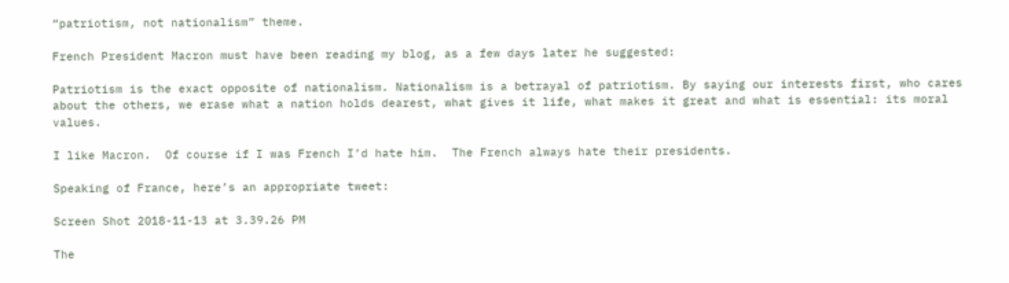“patriotism, not nationalism” theme.

French President Macron must have been reading my blog, as a few days later he suggested:

Patriotism is the exact opposite of nationalism. Nationalism is a betrayal of patriotism. By saying our interests first, who cares about the others, we erase what a nation holds dearest, what gives it life, what makes it great and what is essential: its moral values.

I like Macron.  Of course if I was French I’d hate him.  The French always hate their presidents.

Speaking of France, here’s an appropriate tweet:

Screen Shot 2018-11-13 at 3.39.26 PM

The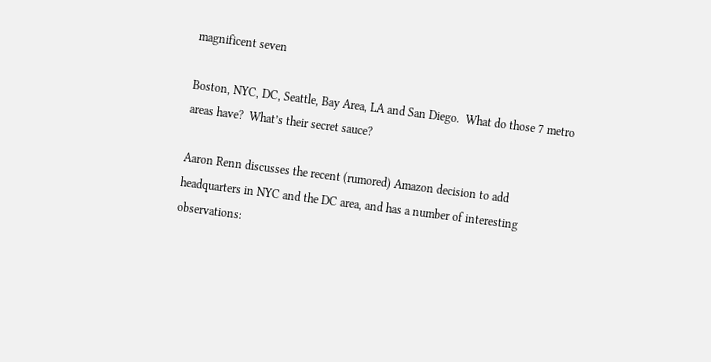magnificent seven

Boston, NYC, DC, Seattle, Bay Area, LA and San Diego.  What do those 7 metro areas have?  What’s their secret sauce?

Aaron Renn discusses the recent (rumored) Amazon decision to add headquarters in NYC and the DC area, and has a number of interesting observations: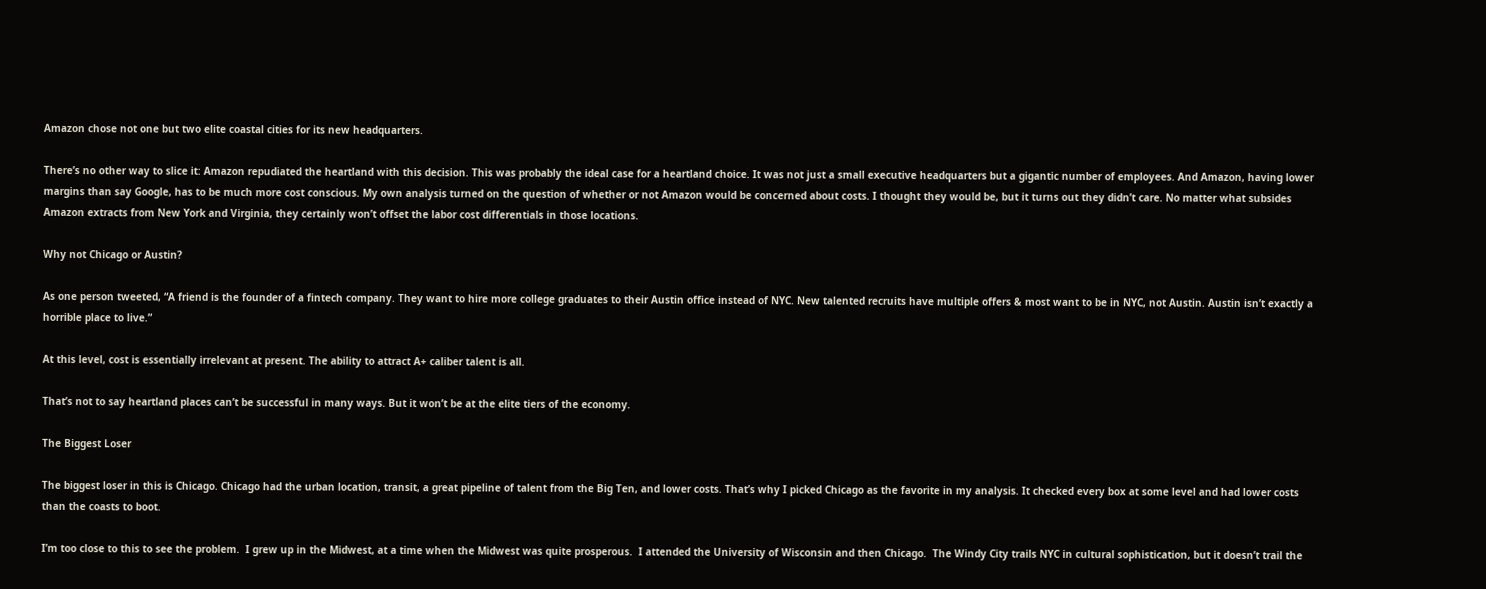Amazon chose not one but two elite coastal cities for its new headquarters.

There’s no other way to slice it: Amazon repudiated the heartland with this decision. This was probably the ideal case for a heartland choice. It was not just a small executive headquarters but a gigantic number of employees. And Amazon, having lower margins than say Google, has to be much more cost conscious. My own analysis turned on the question of whether or not Amazon would be concerned about costs. I thought they would be, but it turns out they didn’t care. No matter what subsides Amazon extracts from New York and Virginia, they certainly won’t offset the labor cost differentials in those locations.

Why not Chicago or Austin?

As one person tweeted, “A friend is the founder of a fintech company. They want to hire more college graduates to their Austin office instead of NYC. New talented recruits have multiple offers & most want to be in NYC, not Austin. Austin isn’t exactly a horrible place to live.”

At this level, cost is essentially irrelevant at present. The ability to attract A+ caliber talent is all.

That’s not to say heartland places can’t be successful in many ways. But it won’t be at the elite tiers of the economy.

The Biggest Loser

The biggest loser in this is Chicago. Chicago had the urban location, transit, a great pipeline of talent from the Big Ten, and lower costs. That’s why I picked Chicago as the favorite in my analysis. It checked every box at some level and had lower costs than the coasts to boot.

I’m too close to this to see the problem.  I grew up in the Midwest, at a time when the Midwest was quite prosperous.  I attended the University of Wisconsin and then Chicago.  The Windy City trails NYC in cultural sophistication, but it doesn’t trail the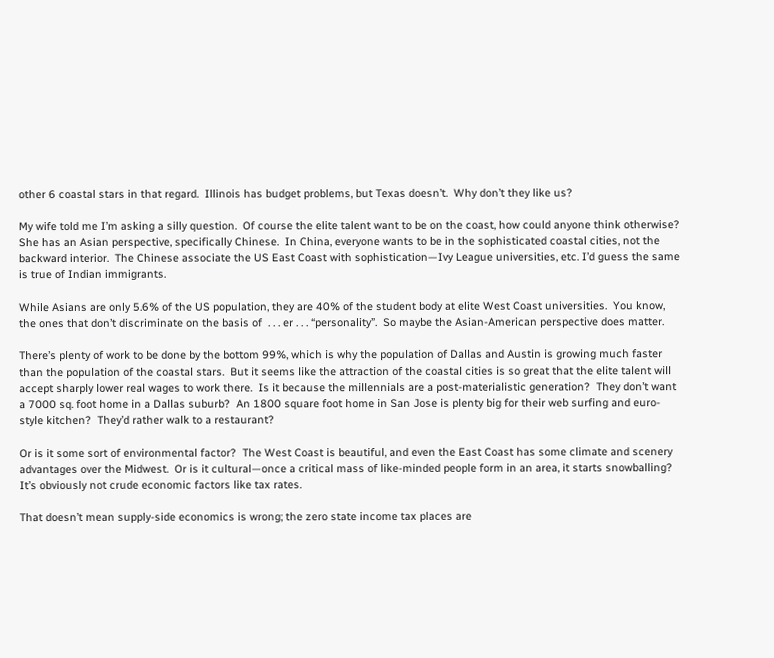other 6 coastal stars in that regard.  Illinois has budget problems, but Texas doesn’t.  Why don’t they like us?

My wife told me I’m asking a silly question.  Of course the elite talent want to be on the coast, how could anyone think otherwise?  She has an Asian perspective, specifically Chinese.  In China, everyone wants to be in the sophisticated coastal cities, not the backward interior.  The Chinese associate the US East Coast with sophistication—Ivy League universities, etc. I’d guess the same is true of Indian immigrants.

While Asians are only 5.6% of the US population, they are 40% of the student body at elite West Coast universities.  You know, the ones that don’t discriminate on the basis of  . . . er . . . “personality”.  So maybe the Asian-American perspective does matter.

There’s plenty of work to be done by the bottom 99%, which is why the population of Dallas and Austin is growing much faster than the population of the coastal stars.  But it seems like the attraction of the coastal cities is so great that the elite talent will accept sharply lower real wages to work there.  Is it because the millennials are a post-materialistic generation?  They don’t want a 7000 sq. foot home in a Dallas suburb?  An 1800 square foot home in San Jose is plenty big for their web surfing and euro-style kitchen?  They’d rather walk to a restaurant?

Or is it some sort of environmental factor?  The West Coast is beautiful, and even the East Coast has some climate and scenery advantages over the Midwest.  Or is it cultural—once a critical mass of like-minded people form in an area, it starts snowballing? It’s obviously not crude economic factors like tax rates.

That doesn’t mean supply-side economics is wrong; the zero state income tax places are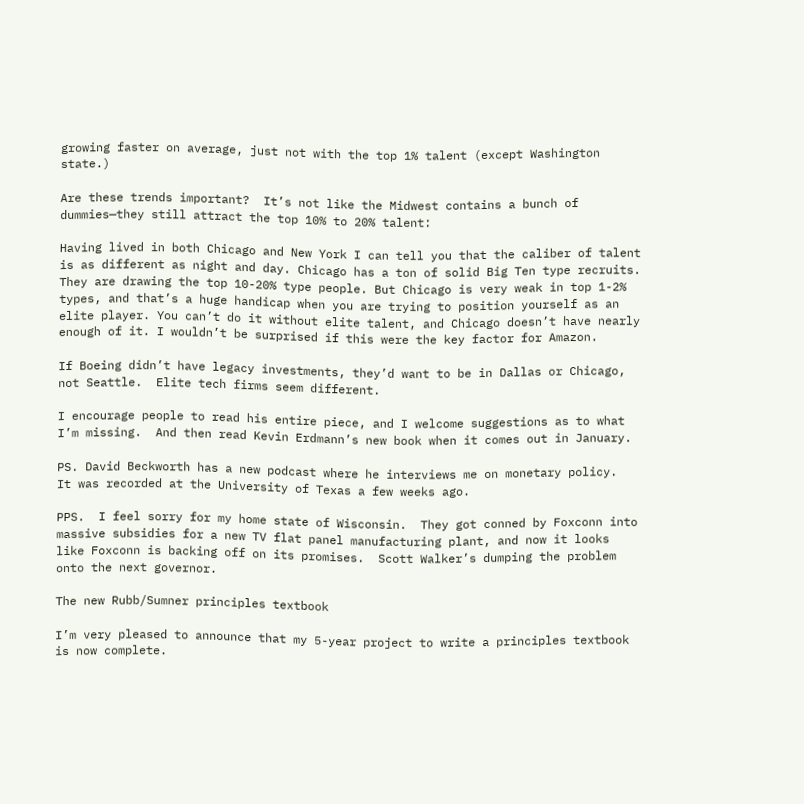growing faster on average, just not with the top 1% talent (except Washington state.)

Are these trends important?  It’s not like the Midwest contains a bunch of dummies—they still attract the top 10% to 20% talent:

Having lived in both Chicago and New York I can tell you that the caliber of talent is as different as night and day. Chicago has a ton of solid Big Ten type recruits. They are drawing the top 10-20% type people. But Chicago is very weak in top 1-2% types, and that’s a huge handicap when you are trying to position yourself as an elite player. You can’t do it without elite talent, and Chicago doesn’t have nearly enough of it. I wouldn’t be surprised if this were the key factor for Amazon.

If Boeing didn’t have legacy investments, they’d want to be in Dallas or Chicago, not Seattle.  Elite tech firms seem different.

I encourage people to read his entire piece, and I welcome suggestions as to what I’m missing.  And then read Kevin Erdmann’s new book when it comes out in January.

PS. David Beckworth has a new podcast where he interviews me on monetary policy.  It was recorded at the University of Texas a few weeks ago.

PPS.  I feel sorry for my home state of Wisconsin.  They got conned by Foxconn into massive subsidies for a new TV flat panel manufacturing plant, and now it looks like Foxconn is backing off on its promises.  Scott Walker’s dumping the problem onto the next governor.

The new Rubb/Sumner principles textbook

I’m very pleased to announce that my 5-year project to write a principles textbook is now complete.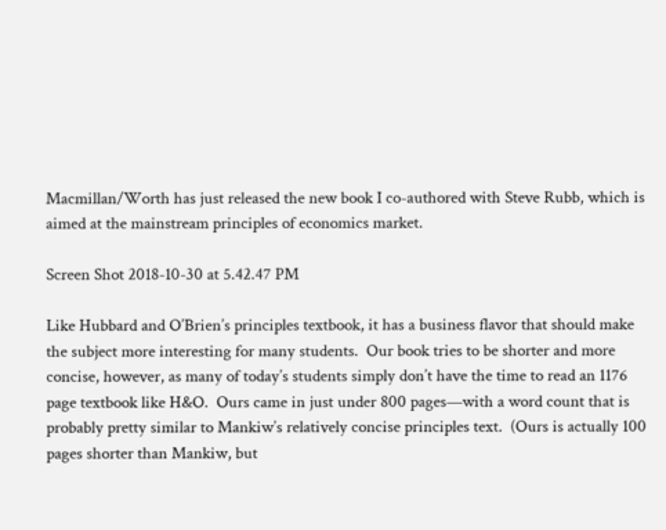Macmillan/Worth has just released the new book I co-authored with Steve Rubb, which is aimed at the mainstream principles of economics market.

Screen Shot 2018-10-30 at 5.42.47 PM

Like Hubbard and O’Brien’s principles textbook, it has a business flavor that should make the subject more interesting for many students.  Our book tries to be shorter and more concise, however, as many of today’s students simply don’t have the time to read an 1176 page textbook like H&O.  Ours came in just under 800 pages—with a word count that is probably pretty similar to Mankiw’s relatively concise principles text.  (Ours is actually 100 pages shorter than Mankiw, but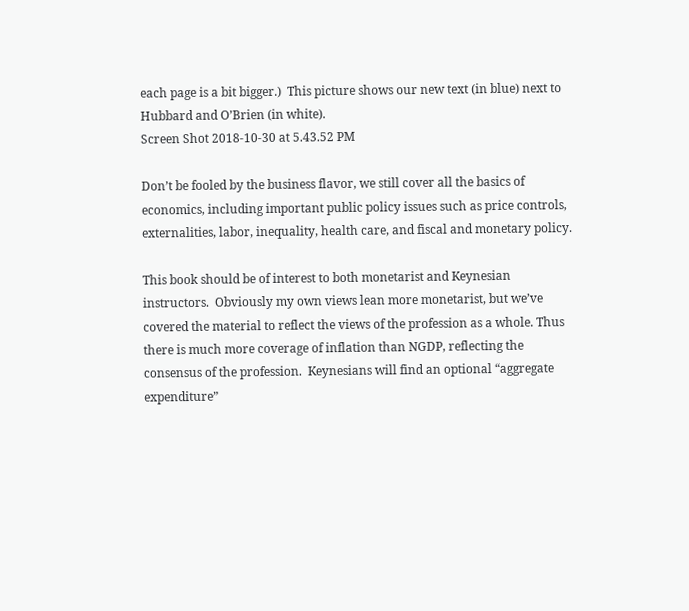each page is a bit bigger.)  This picture shows our new text (in blue) next to Hubbard and O’Brien (in white).
Screen Shot 2018-10-30 at 5.43.52 PM

Don’t be fooled by the business flavor, we still cover all the basics of economics, including important public policy issues such as price controls, externalities, labor, inequality, health care, and fiscal and monetary policy.

This book should be of interest to both monetarist and Keynesian instructors.  Obviously my own views lean more monetarist, but we’ve covered the material to reflect the views of the profession as a whole. Thus there is much more coverage of inflation than NGDP, reflecting the consensus of the profession.  Keynesians will find an optional “aggregate expenditure”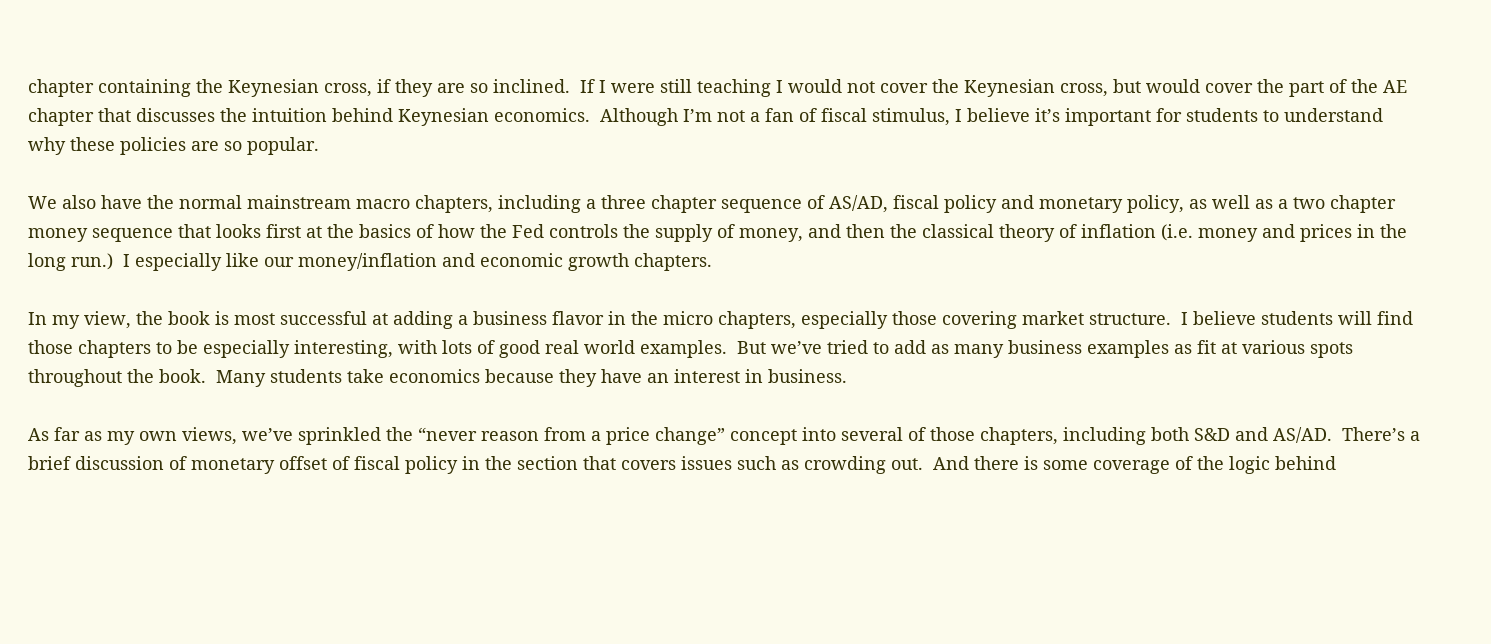chapter containing the Keynesian cross, if they are so inclined.  If I were still teaching I would not cover the Keynesian cross, but would cover the part of the AE chapter that discusses the intuition behind Keynesian economics.  Although I’m not a fan of fiscal stimulus, I believe it’s important for students to understand why these policies are so popular.

We also have the normal mainstream macro chapters, including a three chapter sequence of AS/AD, fiscal policy and monetary policy, as well as a two chapter money sequence that looks first at the basics of how the Fed controls the supply of money, and then the classical theory of inflation (i.e. money and prices in the long run.)  I especially like our money/inflation and economic growth chapters.

In my view, the book is most successful at adding a business flavor in the micro chapters, especially those covering market structure.  I believe students will find those chapters to be especially interesting, with lots of good real world examples.  But we’ve tried to add as many business examples as fit at various spots throughout the book.  Many students take economics because they have an interest in business.

As far as my own views, we’ve sprinkled the “never reason from a price change” concept into several of those chapters, including both S&D and AS/AD.  There’s a brief discussion of monetary offset of fiscal policy in the section that covers issues such as crowding out.  And there is some coverage of the logic behind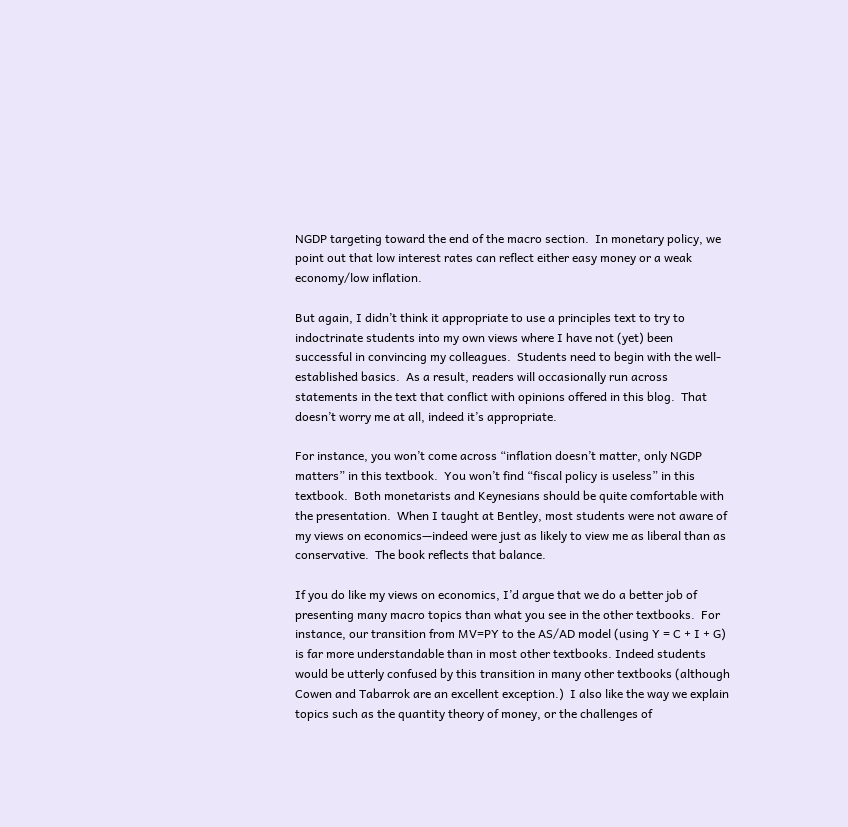NGDP targeting toward the end of the macro section.  In monetary policy, we point out that low interest rates can reflect either easy money or a weak economy/low inflation.

But again, I didn’t think it appropriate to use a principles text to try to indoctrinate students into my own views where I have not (yet) been successful in convincing my colleagues.  Students need to begin with the well-established basics.  As a result, readers will occasionally run across statements in the text that conflict with opinions offered in this blog.  That doesn’t worry me at all, indeed it’s appropriate.

For instance, you won’t come across “inflation doesn’t matter, only NGDP matters” in this textbook.  You won’t find “fiscal policy is useless” in this textbook.  Both monetarists and Keynesians should be quite comfortable with the presentation.  When I taught at Bentley, most students were not aware of my views on economics—indeed were just as likely to view me as liberal than as conservative.  The book reflects that balance.

If you do like my views on economics, I’d argue that we do a better job of presenting many macro topics than what you see in the other textbooks.  For instance, our transition from MV=PY to the AS/AD model (using Y = C + I + G) is far more understandable than in most other textbooks. Indeed students would be utterly confused by this transition in many other textbooks (although Cowen and Tabarrok are an excellent exception.)  I also like the way we explain topics such as the quantity theory of money, or the challenges of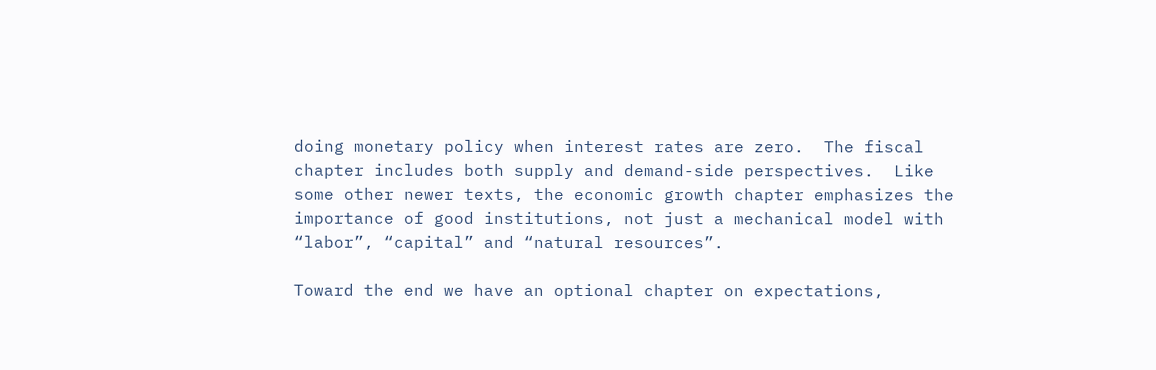doing monetary policy when interest rates are zero.  The fiscal chapter includes both supply and demand-side perspectives.  Like some other newer texts, the economic growth chapter emphasizes the importance of good institutions, not just a mechanical model with “labor”, “capital” and “natural resources”.

Toward the end we have an optional chapter on expectations,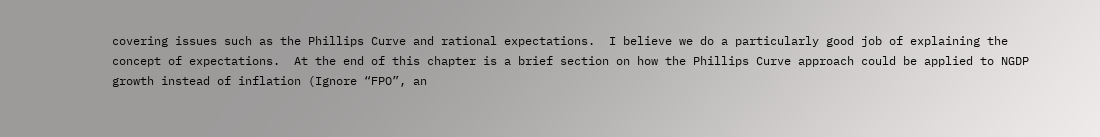covering issues such as the Phillips Curve and rational expectations.  I believe we do a particularly good job of explaining the concept of expectations.  At the end of this chapter is a brief section on how the Phillips Curve approach could be applied to NGDP growth instead of inflation (Ignore “FPO”, an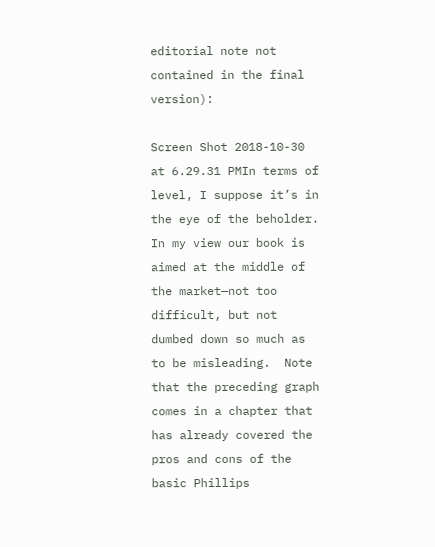editorial note not contained in the final version):

Screen Shot 2018-10-30 at 6.29.31 PMIn terms of level, I suppose it’s in the eye of the beholder.  In my view our book is aimed at the middle of the market—not too difficult, but not dumbed down so much as to be misleading.  Note that the preceding graph comes in a chapter that has already covered the pros and cons of the basic Phillips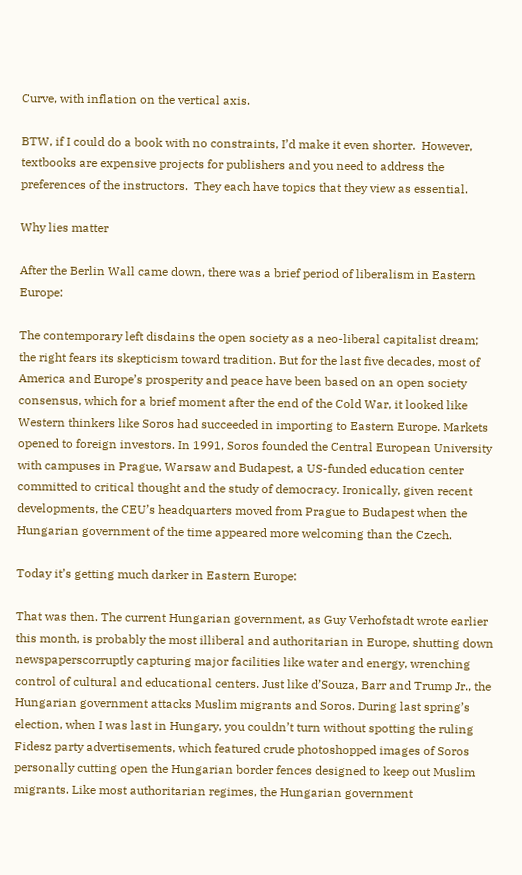Curve, with inflation on the vertical axis.

BTW, if I could do a book with no constraints, I’d make it even shorter.  However, textbooks are expensive projects for publishers and you need to address the preferences of the instructors.  They each have topics that they view as essential.

Why lies matter

After the Berlin Wall came down, there was a brief period of liberalism in Eastern Europe:

The contemporary left disdains the open society as a neo-liberal capitalist dream; the right fears its skepticism toward tradition. But for the last five decades, most of America and Europe’s prosperity and peace have been based on an open society consensus, which for a brief moment after the end of the Cold War, it looked like Western thinkers like Soros had succeeded in importing to Eastern Europe. Markets opened to foreign investors. In 1991, Soros founded the Central European University with campuses in Prague, Warsaw and Budapest, a US-funded education center committed to critical thought and the study of democracy. Ironically, given recent developments, the CEU’s headquarters moved from Prague to Budapest when the Hungarian government of the time appeared more welcoming than the Czech.

Today it’s getting much darker in Eastern Europe:

That was then. The current Hungarian government, as Guy Verhofstadt wrote earlier this month, is probably the most illiberal and authoritarian in Europe, shutting down newspaperscorruptly capturing major facilities like water and energy, wrenching control of cultural and educational centers. Just like d’Souza, Barr and Trump Jr., the Hungarian government attacks Muslim migrants and Soros. During last spring’s election, when I was last in Hungary, you couldn’t turn without spotting the ruling Fidesz party advertisements, which featured crude photoshopped images of Soros personally cutting open the Hungarian border fences designed to keep out Muslim migrants. Like most authoritarian regimes, the Hungarian government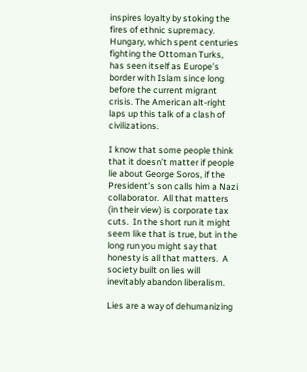inspires loyalty by stoking the fires of ethnic supremacy. Hungary, which spent centuries fighting the Ottoman Turks, has seen itself as Europe’s border with Islam since long before the current migrant crisis. The American alt-right laps up this talk of a clash of civilizations.

I know that some people think that it doesn’t matter if people lie about George Soros, if the President’s son calls him a Nazi collaborator.  All that matters (in their view) is corporate tax cuts.  In the short run it might seem like that is true, but in the long run you might say that honesty is all that matters.  A society built on lies will inevitably abandon liberalism.

Lies are a way of dehumanizing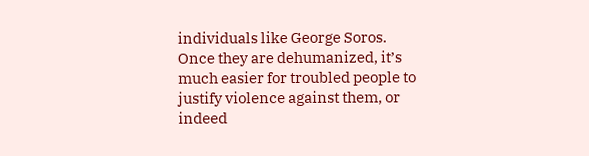individuals like George Soros.  Once they are dehumanized, it’s much easier for troubled people to justify violence against them, or indeed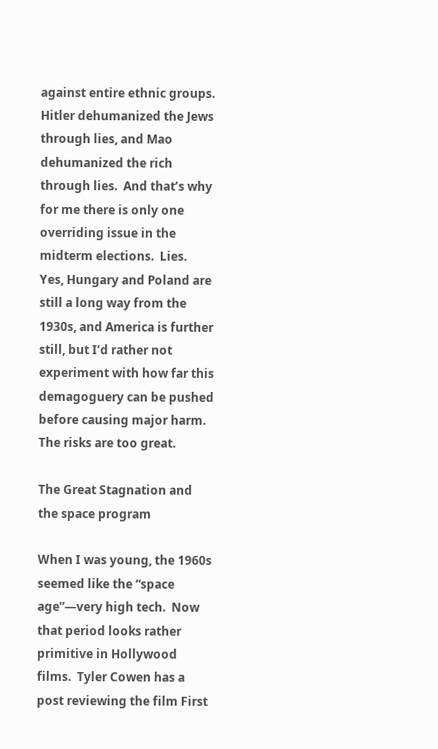against entire ethnic groups.  Hitler dehumanized the Jews through lies, and Mao dehumanized the rich through lies.  And that’s why for me there is only one overriding issue in the midterm elections.  Lies.  Yes, Hungary and Poland are still a long way from the 1930s, and America is further still, but I’d rather not experiment with how far this demagoguery can be pushed before causing major harm.  The risks are too great.

The Great Stagnation and the space program

When I was young, the 1960s seemed like the “space age”—very high tech.  Now that period looks rather primitive in Hollywood films.  Tyler Cowen has a post reviewing the film First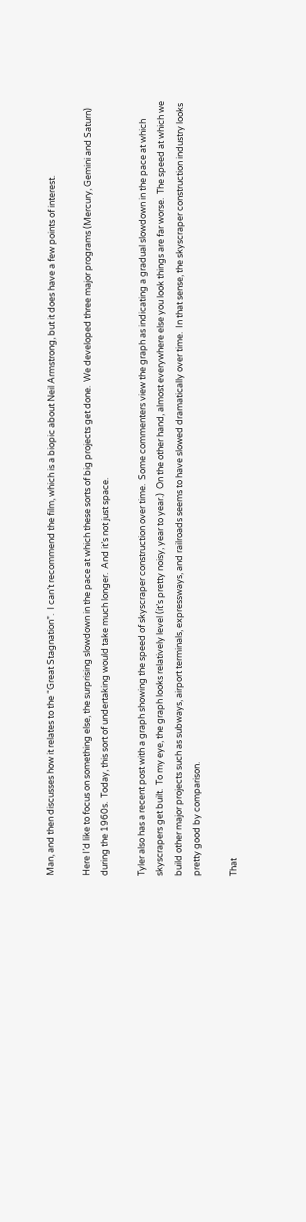Man, and then discusses how it relates to the “Great Stagnation”.  I can’t recommend the film, which is a biopic about Neil Armstrong, but it does have a few points of interest.

Here I’d like to focus on something else, the surprising slowdown in the pace at which these sorts of big projects get done.  We developed three major programs (Mercury, Gemini and Saturn) during the 1960s.  Today, this sort of undertaking would take much longer.  And it’s not just space.

Tyler also has a recent post with a graph showing the speed of skyscraper construction over time.  Some commenters view the graph as indicating a gradual slowdown in the pace at which skyscrapers get built.  To my eye, the graph looks relatively level (it’s pretty noisy, year to year.)  On the other hand, almost everywhere else you look things are far worse.  The speed at which we build other major projects such as subways, airport terminals, expressways, and railroads seems to have slowed dramatically over time.  In that sense, the skyscraper construction industry looks pretty good by comparison.

That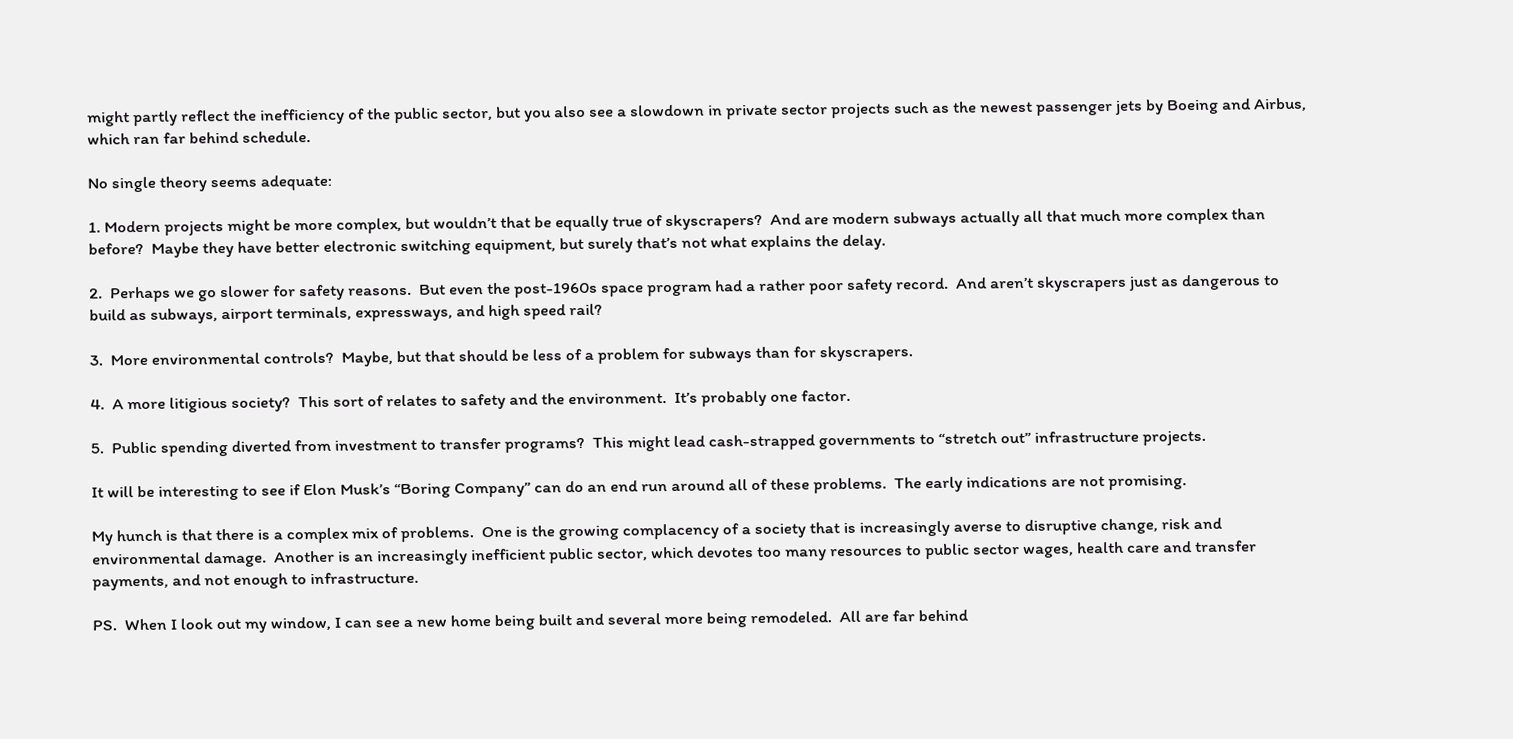might partly reflect the inefficiency of the public sector, but you also see a slowdown in private sector projects such as the newest passenger jets by Boeing and Airbus, which ran far behind schedule.

No single theory seems adequate:

1. Modern projects might be more complex, but wouldn’t that be equally true of skyscrapers?  And are modern subways actually all that much more complex than before?  Maybe they have better electronic switching equipment, but surely that’s not what explains the delay.

2.  Perhaps we go slower for safety reasons.  But even the post-1960s space program had a rather poor safety record.  And aren’t skyscrapers just as dangerous to build as subways, airport terminals, expressways, and high speed rail?

3.  More environmental controls?  Maybe, but that should be less of a problem for subways than for skyscrapers.

4.  A more litigious society?  This sort of relates to safety and the environment.  It’s probably one factor.

5.  Public spending diverted from investment to transfer programs?  This might lead cash-strapped governments to “stretch out” infrastructure projects.

It will be interesting to see if Elon Musk’s “Boring Company” can do an end run around all of these problems.  The early indications are not promising.

My hunch is that there is a complex mix of problems.  One is the growing complacency of a society that is increasingly averse to disruptive change, risk and environmental damage.  Another is an increasingly inefficient public sector, which devotes too many resources to public sector wages, health care and transfer payments, and not enough to infrastructure.

PS.  When I look out my window, I can see a new home being built and several more being remodeled.  All are far behind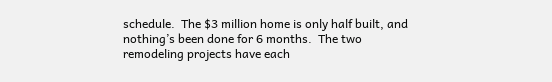schedule.  The $3 million home is only half built, and nothing’s been done for 6 months.  The two remodeling projects have each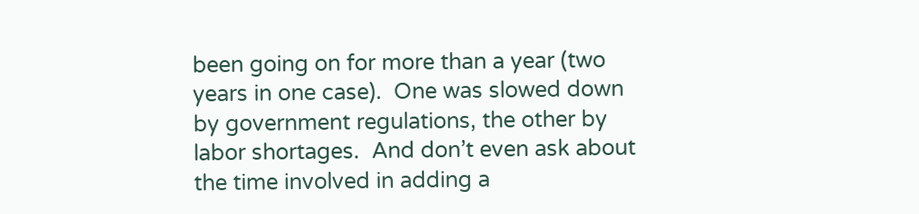been going on for more than a year (two years in one case).  One was slowed down by government regulations, the other by labor shortages.  And don’t even ask about the time involved in adding a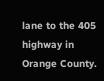lane to the 405 highway in Orange County.